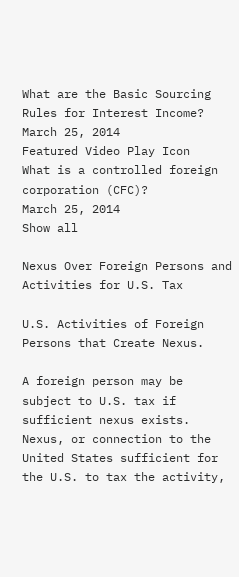What are the Basic Sourcing Rules for Interest Income?
March 25, 2014
Featured Video Play Icon
What is a controlled foreign corporation (CFC)?
March 25, 2014
Show all

Nexus Over Foreign Persons and Activities for U.S. Tax

U.S. Activities of Foreign Persons that Create Nexus.

A foreign person may be subject to U.S. tax if sufficient nexus exists. Nexus, or connection to the United States sufficient for the U.S. to tax the activity,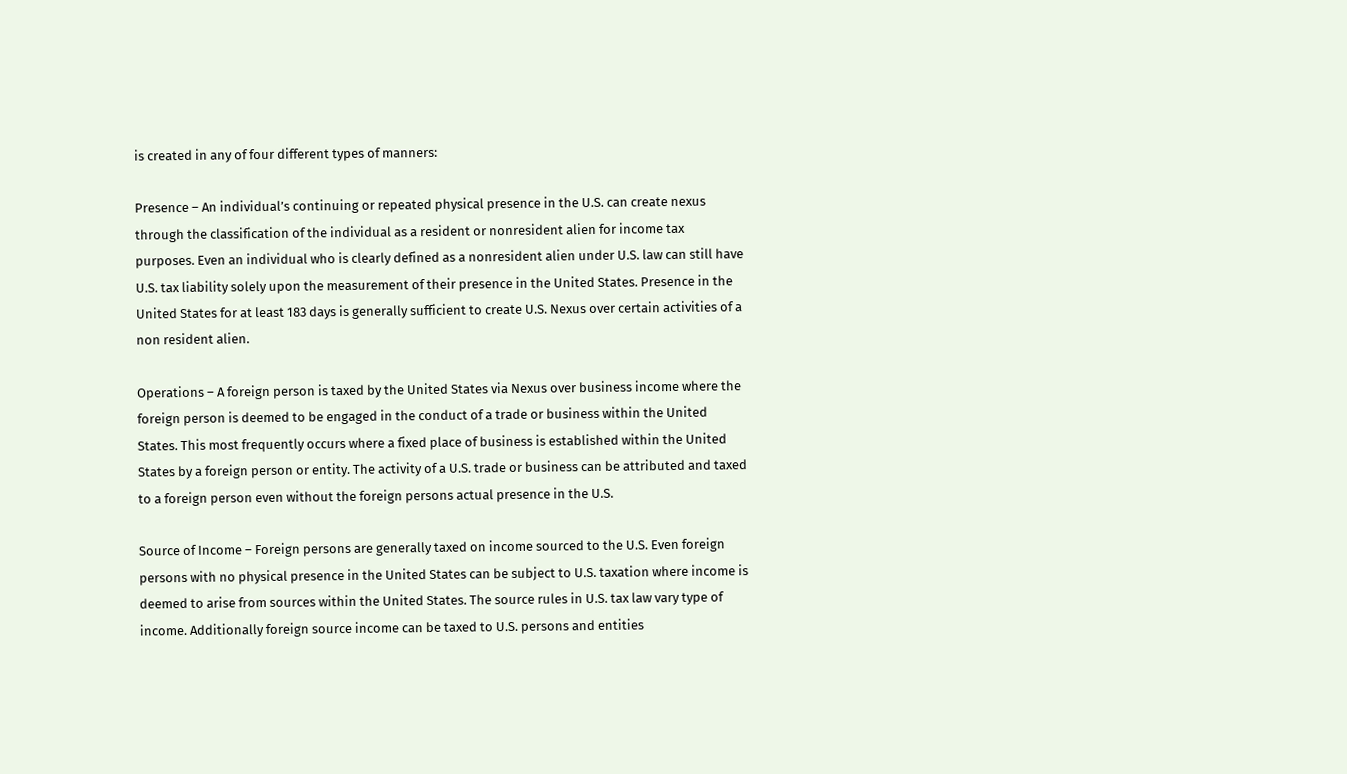is created in any of four different types of manners:

Presence – An individual’s continuing or repeated physical presence in the U.S. can create nexus through the classification of the individual as a resident or nonresident alien for income tax purposes. Even an individual who is clearly defined as a nonresident alien under U.S. law can still have U.S. tax liability solely upon the measurement of their presence in the United States. Presence in the United States for at least 183 days is generally sufficient to create U.S. Nexus over certain activities of a non resident alien.

Operations – A foreign person is taxed by the United States via Nexus over business income where the foreign person is deemed to be engaged in the conduct of a trade or business within the United States. This most frequently occurs where a fixed place of business is established within the United States by a foreign person or entity. The activity of a U.S. trade or business can be attributed and taxed to a foreign person even without the foreign persons actual presence in the U.S.

Source of Income – Foreign persons are generally taxed on income sourced to the U.S. Even foreign persons with no physical presence in the United States can be subject to U.S. taxation where income is deemed to arise from sources within the United States. The source rules in U.S. tax law vary type of income. Additionally foreign source income can be taxed to U.S. persons and entities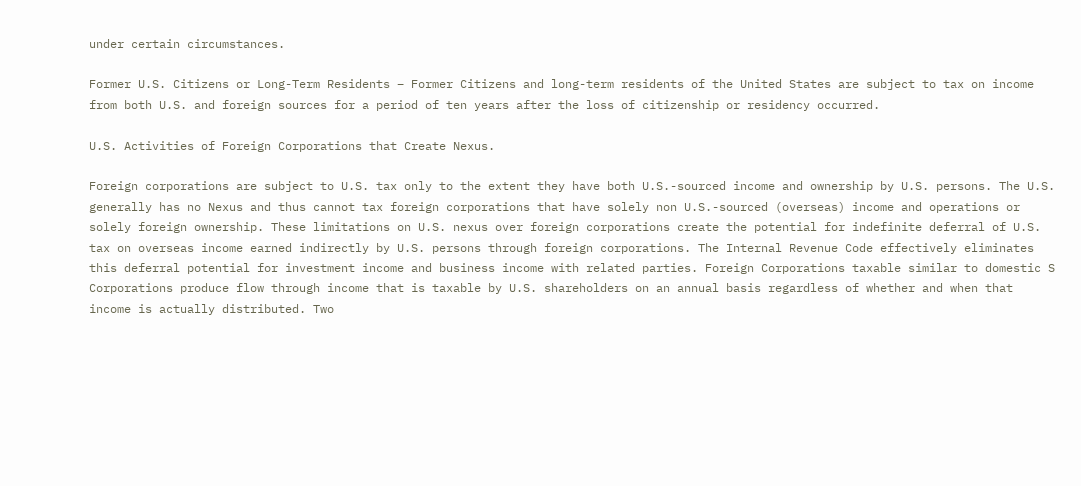under certain circumstances.

Former U.S. Citizens or Long-Term Residents – Former Citizens and long-term residents of the United States are subject to tax on income from both U.S. and foreign sources for a period of ten years after the loss of citizenship or residency occurred.

U.S. Activities of Foreign Corporations that Create Nexus.

Foreign corporations are subject to U.S. tax only to the extent they have both U.S.-sourced income and ownership by U.S. persons. The U.S. generally has no Nexus and thus cannot tax foreign corporations that have solely non U.S.-sourced (overseas) income and operations or solely foreign ownership. These limitations on U.S. nexus over foreign corporations create the potential for indefinite deferral of U.S. tax on overseas income earned indirectly by U.S. persons through foreign corporations. The Internal Revenue Code effectively eliminates this deferral potential for investment income and business income with related parties. Foreign Corporations taxable similar to domestic S Corporations produce flow through income that is taxable by U.S. shareholders on an annual basis regardless of whether and when that income is actually distributed. Two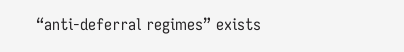“anti-deferral regimes” exists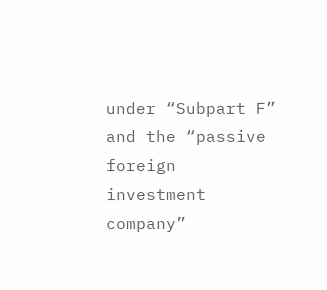under “Subpart F” and the “passive foreign investment company”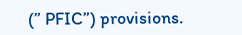(” PFIC”) provisions.